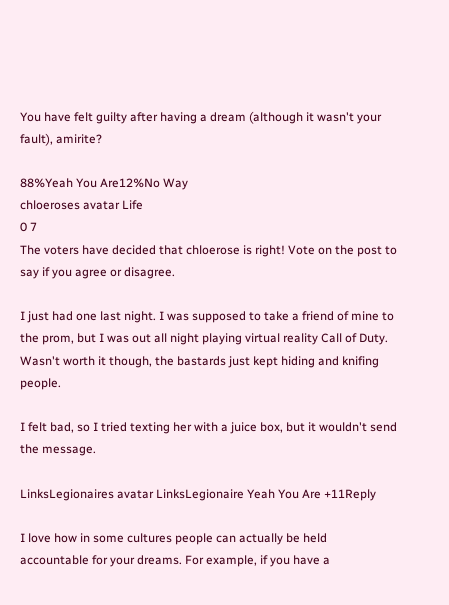You have felt guilty after having a dream (although it wasn't your fault), amirite?

88%Yeah You Are12%No Way
chloeroses avatar Life
0 7
The voters have decided that chloerose is right! Vote on the post to say if you agree or disagree.

I just had one last night. I was supposed to take a friend of mine to the prom, but I was out all night playing virtual reality Call of Duty. Wasn't worth it though, the bastards just kept hiding and knifing people.

I felt bad, so I tried texting her with a juice box, but it wouldn't send the message.

LinksLegionaires avatar LinksLegionaire Yeah You Are +11Reply

I love how in some cultures people can actually be held accountable for your dreams. For example, if you have a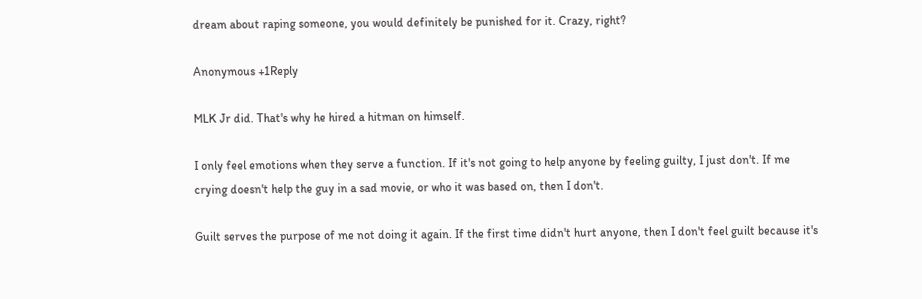dream about raping someone, you would definitely be punished for it. Crazy, right?

Anonymous +1Reply

MLK Jr did. That's why he hired a hitman on himself.

I only feel emotions when they serve a function. If it's not going to help anyone by feeling guilty, I just don't. If me crying doesn't help the guy in a sad movie, or who it was based on, then I don't.

Guilt serves the purpose of me not doing it again. If the first time didn't hurt anyone, then I don't feel guilt because it's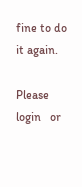fine to do it again.

Please   login   or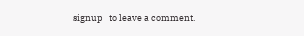signup   to leave a comment.